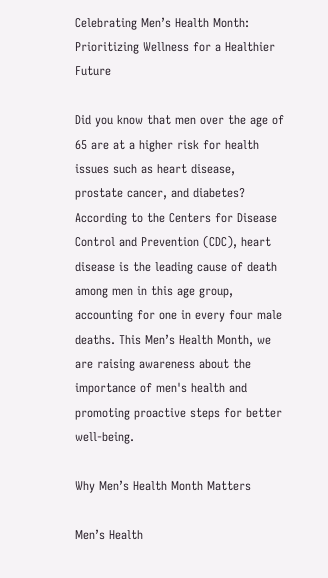Celebrating Men’s Health Month: Prioritizing Wellness for a Healthier Future

Did you know that men over the age of 65 are at a higher risk for health issues such as heart disease, prostate cancer, and diabetes? According to the Centers for Disease Control and Prevention (CDC), heart disease is the leading cause of death among men in this age group, accounting for one in every four male deaths. This Men’s Health Month, we are raising awareness about the importance of men's health and promoting proactive steps for better well-being.

Why Men’s Health Month Matters

Men’s Health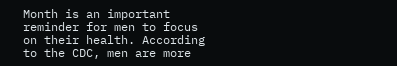Month is an important reminder for men to focus on their health. According to the CDC, men are more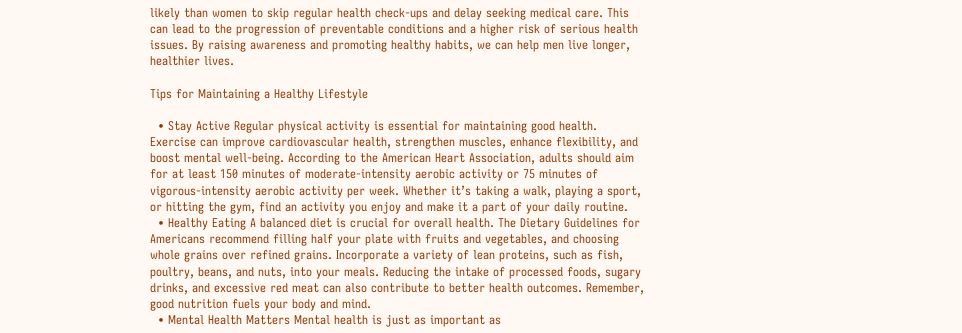likely than women to skip regular health check-ups and delay seeking medical care. This can lead to the progression of preventable conditions and a higher risk of serious health issues. By raising awareness and promoting healthy habits, we can help men live longer, healthier lives.

Tips for Maintaining a Healthy Lifestyle

  • Stay Active Regular physical activity is essential for maintaining good health. Exercise can improve cardiovascular health, strengthen muscles, enhance flexibility, and boost mental well-being. According to the American Heart Association, adults should aim for at least 150 minutes of moderate-intensity aerobic activity or 75 minutes of vigorous-intensity aerobic activity per week. Whether it’s taking a walk, playing a sport, or hitting the gym, find an activity you enjoy and make it a part of your daily routine.
  • Healthy Eating A balanced diet is crucial for overall health. The Dietary Guidelines for Americans recommend filling half your plate with fruits and vegetables, and choosing whole grains over refined grains. Incorporate a variety of lean proteins, such as fish, poultry, beans, and nuts, into your meals. Reducing the intake of processed foods, sugary drinks, and excessive red meat can also contribute to better health outcomes. Remember, good nutrition fuels your body and mind.
  • Mental Health Matters Mental health is just as important as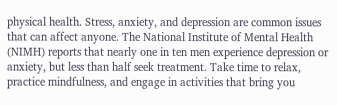physical health. Stress, anxiety, and depression are common issues that can affect anyone. The National Institute of Mental Health (NIMH) reports that nearly one in ten men experience depression or anxiety, but less than half seek treatment. Take time to relax, practice mindfulness, and engage in activities that bring you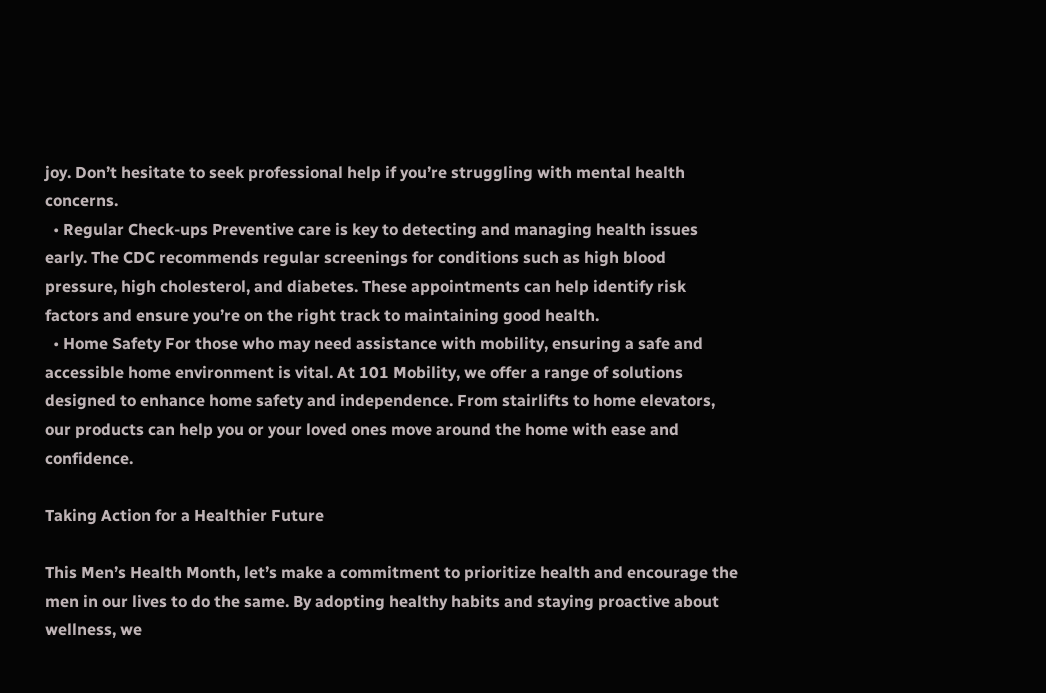joy. Don’t hesitate to seek professional help if you’re struggling with mental health concerns.
  • Regular Check-ups Preventive care is key to detecting and managing health issues early. The CDC recommends regular screenings for conditions such as high blood pressure, high cholesterol, and diabetes. These appointments can help identify risk factors and ensure you’re on the right track to maintaining good health.
  • Home Safety For those who may need assistance with mobility, ensuring a safe and accessible home environment is vital. At 101 Mobility, we offer a range of solutions designed to enhance home safety and independence. From stairlifts to home elevators, our products can help you or your loved ones move around the home with ease and confidence.

Taking Action for a Healthier Future

This Men’s Health Month, let’s make a commitment to prioritize health and encourage the men in our lives to do the same. By adopting healthy habits and staying proactive about wellness, we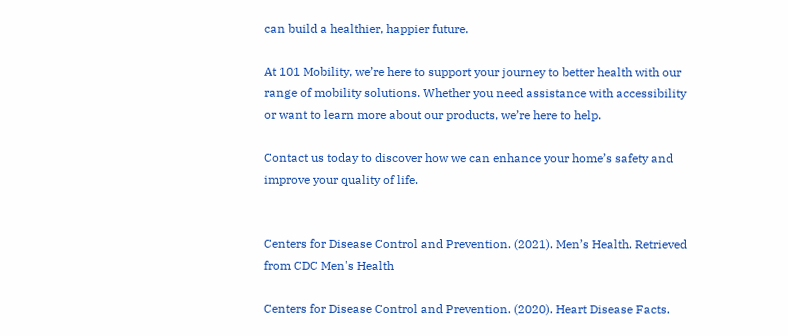can build a healthier, happier future.

At 101 Mobility, we’re here to support your journey to better health with our range of mobility solutions. Whether you need assistance with accessibility or want to learn more about our products, we’re here to help.

Contact us today to discover how we can enhance your home’s safety and improve your quality of life.


Centers for Disease Control and Prevention. (2021). Men’s Health. Retrieved from CDC Men's Health

Centers for Disease Control and Prevention. (2020). Heart Disease Facts.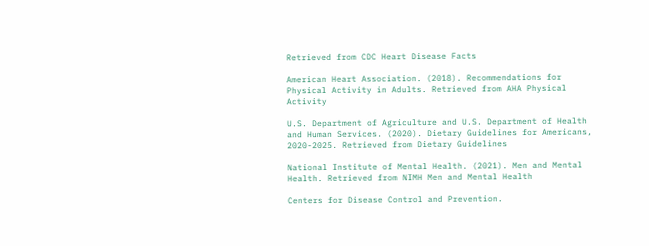Retrieved from CDC Heart Disease Facts

American Heart Association. (2018). Recommendations for Physical Activity in Adults. Retrieved from AHA Physical Activity

U.S. Department of Agriculture and U.S. Department of Health and Human Services. (2020). Dietary Guidelines for Americans, 2020-2025. Retrieved from Dietary Guidelines

National Institute of Mental Health. (2021). Men and Mental Health. Retrieved from NIMH Men and Mental Health

Centers for Disease Control and Prevention.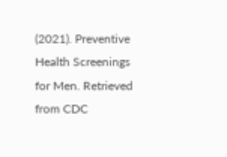(2021). Preventive Health Screenings for Men. Retrieved from CDC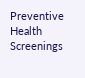Preventive Health Screenings